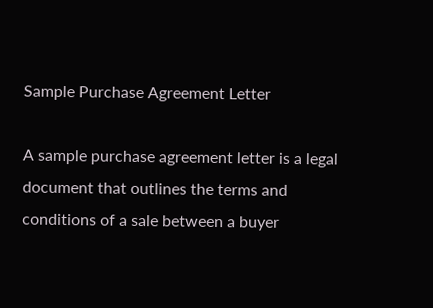Sample Purchase Agreement Letter

A sample purchase agreement letter is a legal document that outlines the terms and conditions of a sale between a buyer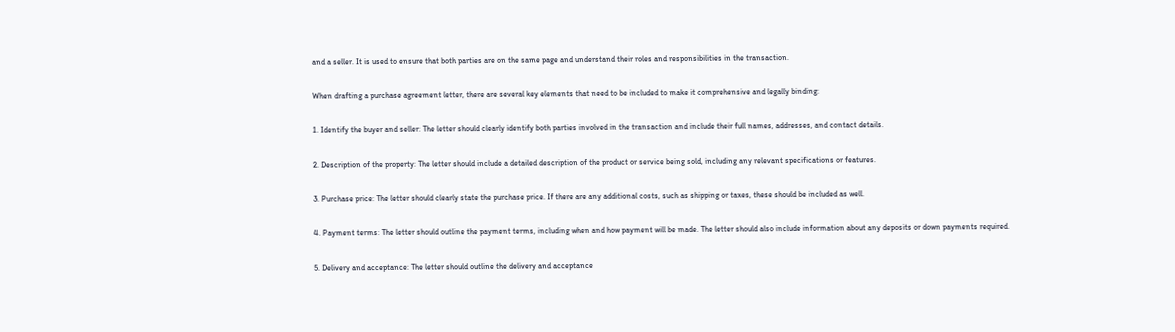and a seller. It is used to ensure that both parties are on the same page and understand their roles and responsibilities in the transaction.

When drafting a purchase agreement letter, there are several key elements that need to be included to make it comprehensive and legally binding:

1. Identify the buyer and seller: The letter should clearly identify both parties involved in the transaction and include their full names, addresses, and contact details.

2. Description of the property: The letter should include a detailed description of the product or service being sold, including any relevant specifications or features.

3. Purchase price: The letter should clearly state the purchase price. If there are any additional costs, such as shipping or taxes, these should be included as well.

4. Payment terms: The letter should outline the payment terms, including when and how payment will be made. The letter should also include information about any deposits or down payments required.

5. Delivery and acceptance: The letter should outline the delivery and acceptance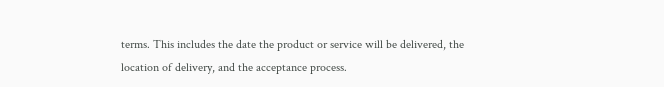terms. This includes the date the product or service will be delivered, the location of delivery, and the acceptance process.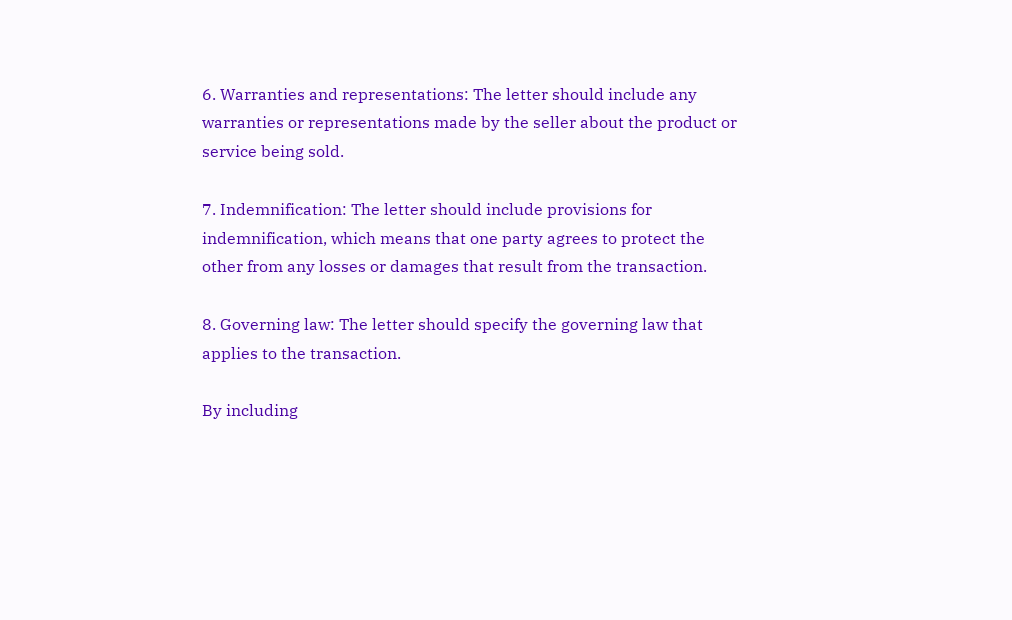6. Warranties and representations: The letter should include any warranties or representations made by the seller about the product or service being sold.

7. Indemnification: The letter should include provisions for indemnification, which means that one party agrees to protect the other from any losses or damages that result from the transaction.

8. Governing law: The letter should specify the governing law that applies to the transaction.

By including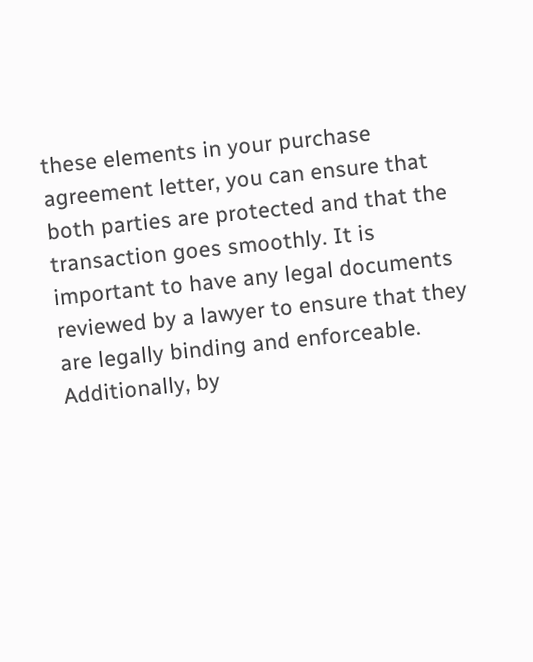these elements in your purchase agreement letter, you can ensure that both parties are protected and that the transaction goes smoothly. It is important to have any legal documents reviewed by a lawyer to ensure that they are legally binding and enforceable. Additionally, by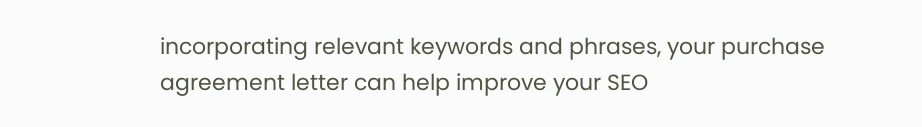incorporating relevant keywords and phrases, your purchase agreement letter can help improve your SEO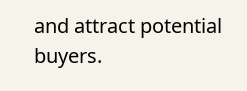and attract potential buyers.